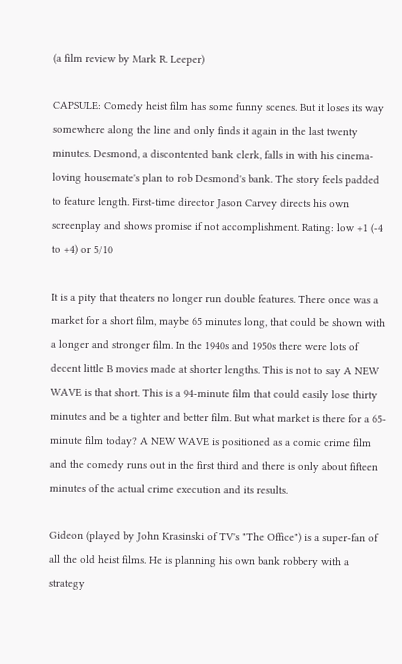(a film review by Mark R. Leeper)

CAPSULE: Comedy heist film has some funny scenes. But it loses its way somewhere along the line and only finds it again in the last twenty minutes. Desmond, a discontented bank clerk, falls in with his cinema-loving housemate's plan to rob Desmond's bank. The story feels padded to feature length. First-time director Jason Carvey directs his own screenplay and shows promise if not accomplishment. Rating: low +1 (-4 to +4) or 5/10

It is a pity that theaters no longer run double features. There once was a market for a short film, maybe 65 minutes long, that could be shown with a longer and stronger film. In the 1940s and 1950s there were lots of decent little B movies made at shorter lengths. This is not to say A NEW WAVE is that short. This is a 94-minute film that could easily lose thirty minutes and be a tighter and better film. But what market is there for a 65-minute film today? A NEW WAVE is positioned as a comic crime film and the comedy runs out in the first third and there is only about fifteen minutes of the actual crime execution and its results.

Gideon (played by John Krasinski of TV's "The Office") is a super-fan of all the old heist films. He is planning his own bank robbery with a strategy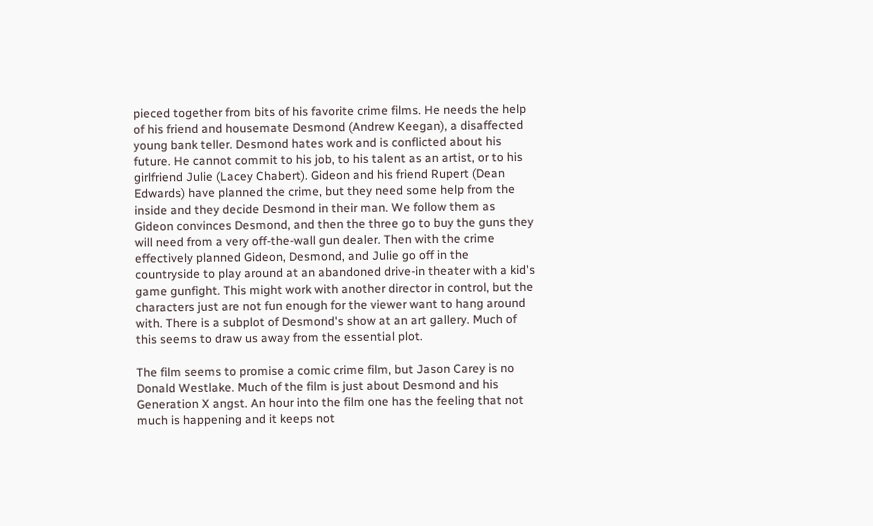pieced together from bits of his favorite crime films. He needs the help of his friend and housemate Desmond (Andrew Keegan), a disaffected young bank teller. Desmond hates work and is conflicted about his future. He cannot commit to his job, to his talent as an artist, or to his girlfriend Julie (Lacey Chabert). Gideon and his friend Rupert (Dean Edwards) have planned the crime, but they need some help from the inside and they decide Desmond in their man. We follow them as Gideon convinces Desmond, and then the three go to buy the guns they will need from a very off-the-wall gun dealer. Then with the crime effectively planned Gideon, Desmond, and Julie go off in the countryside to play around at an abandoned drive-in theater with a kid's game gunfight. This might work with another director in control, but the characters just are not fun enough for the viewer want to hang around with. There is a subplot of Desmond's show at an art gallery. Much of this seems to draw us away from the essential plot.

The film seems to promise a comic crime film, but Jason Carey is no Donald Westlake. Much of the film is just about Desmond and his Generation X angst. An hour into the film one has the feeling that not much is happening and it keeps not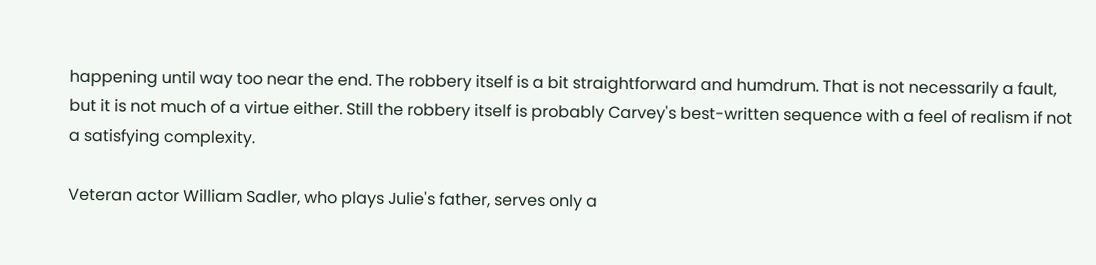happening until way too near the end. The robbery itself is a bit straightforward and humdrum. That is not necessarily a fault, but it is not much of a virtue either. Still the robbery itself is probably Carvey's best-written sequence with a feel of realism if not a satisfying complexity.

Veteran actor William Sadler, who plays Julie's father, serves only a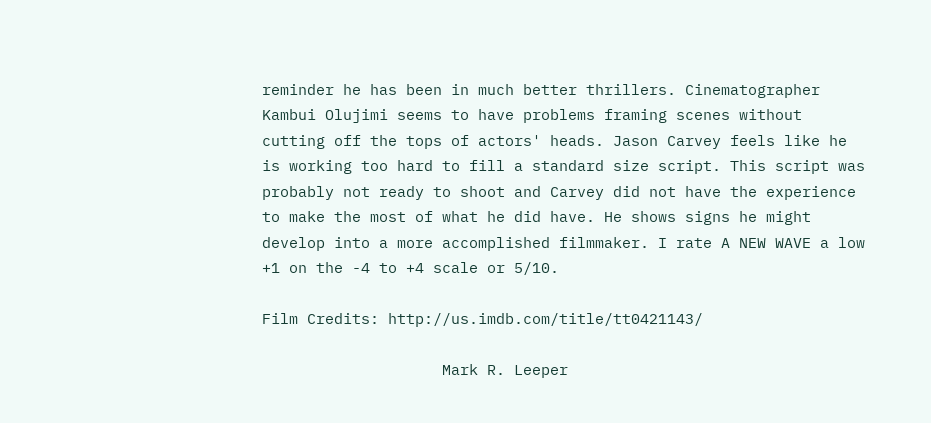reminder he has been in much better thrillers. Cinematographer Kambui Olujimi seems to have problems framing scenes without cutting off the tops of actors' heads. Jason Carvey feels like he is working too hard to fill a standard size script. This script was probably not ready to shoot and Carvey did not have the experience to make the most of what he did have. He shows signs he might develop into a more accomplished filmmaker. I rate A NEW WAVE a low +1 on the -4 to +4 scale or 5/10.

Film Credits: http://us.imdb.com/title/tt0421143/

                    Mark R. Leeper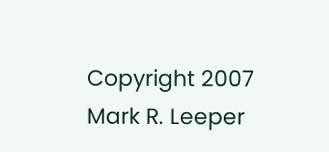Copyright 2007 Mark R. Leeper